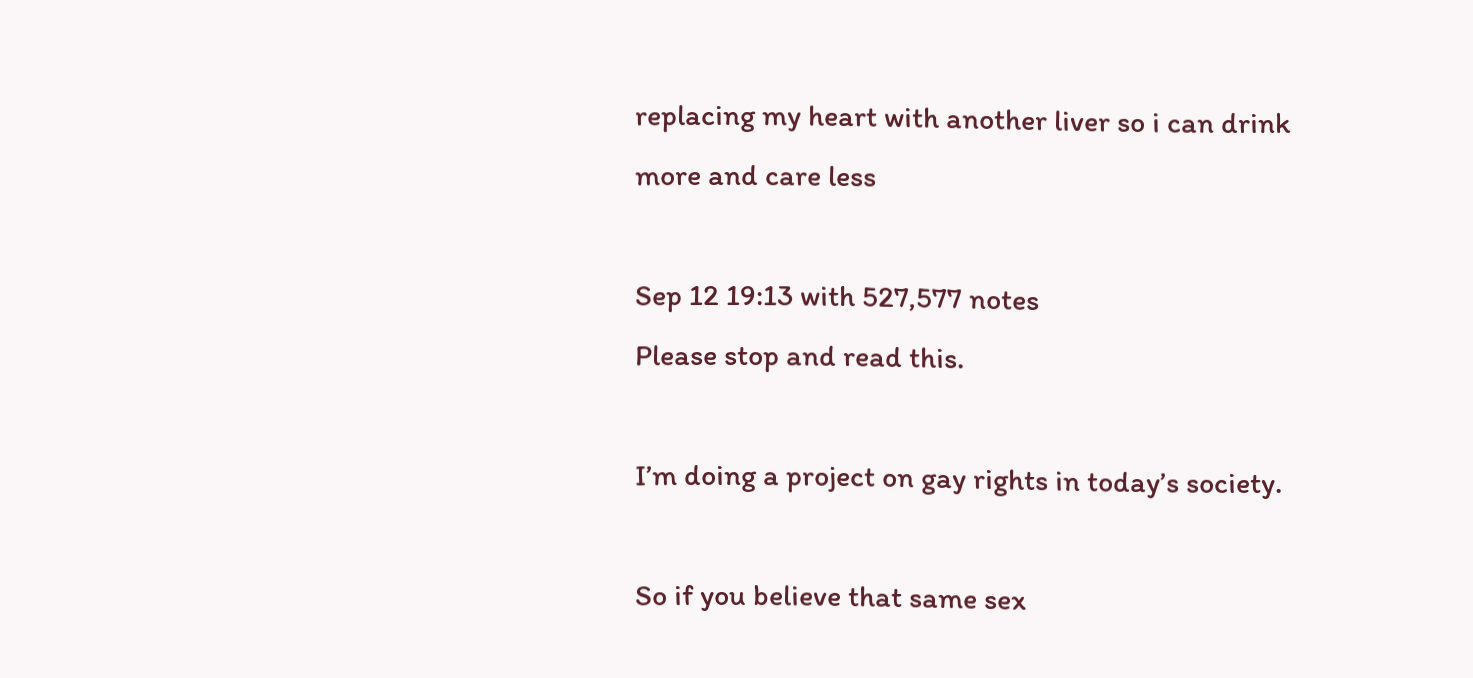replacing my heart with another liver so i can drink more and care less

Sep 12 19:13 with 527,577 notes
Please stop and read this.

I’m doing a project on gay rights in today’s society.

So if you believe that same sex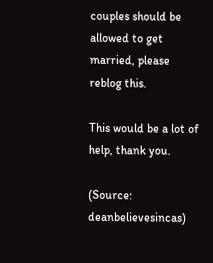couples should be allowed to get married, please reblog this.

This would be a lot of help, thank you.

(Source: deanbelievesincas)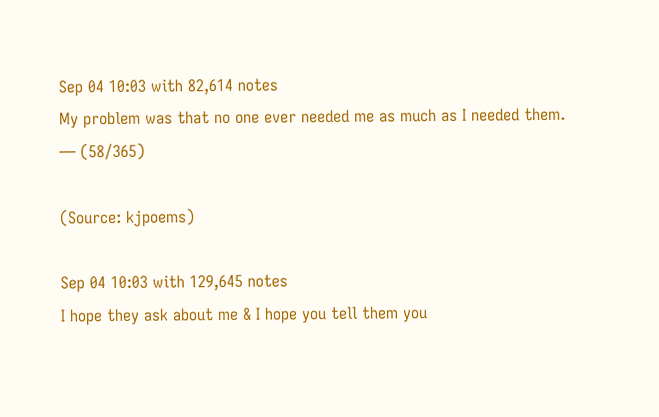Sep 04 10:03 with 82,614 notes
My problem was that no one ever needed me as much as I needed them.
― (58/365)

(Source: kjpoems)

Sep 04 10:03 with 129,645 notes
I hope they ask about me & I hope you tell them you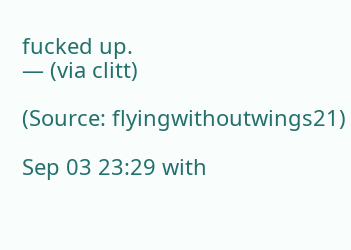fucked up.
― (via clitt)

(Source: flyingwithoutwings21)

Sep 03 23:29 with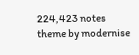224,423 notes
theme by modernise